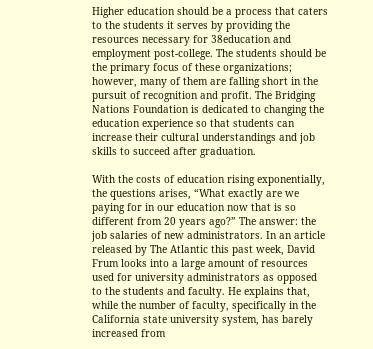Higher education should be a process that caters to the students it serves by providing the resources necessary for 38education and employment post-college. The students should be the primary focus of these organizations; however, many of them are falling short in the pursuit of recognition and profit. The Bridging Nations Foundation is dedicated to changing the education experience so that students can increase their cultural understandings and job skills to succeed after graduation.

With the costs of education rising exponentially, the questions arises, “What exactly are we paying for in our education now that is so different from 20 years ago?” The answer: the job salaries of new administrators. In an article released by The Atlantic this past week, David Frum looks into a large amount of resources used for university administrators as opposed to the students and faculty. He explains that, while the number of faculty, specifically in the California state university system, has barely increased from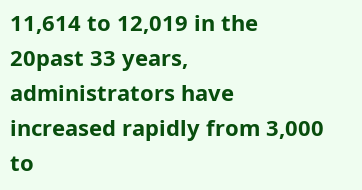11,614 to 12,019 in the 20past 33 years, administrators have increased rapidly from 3,000 to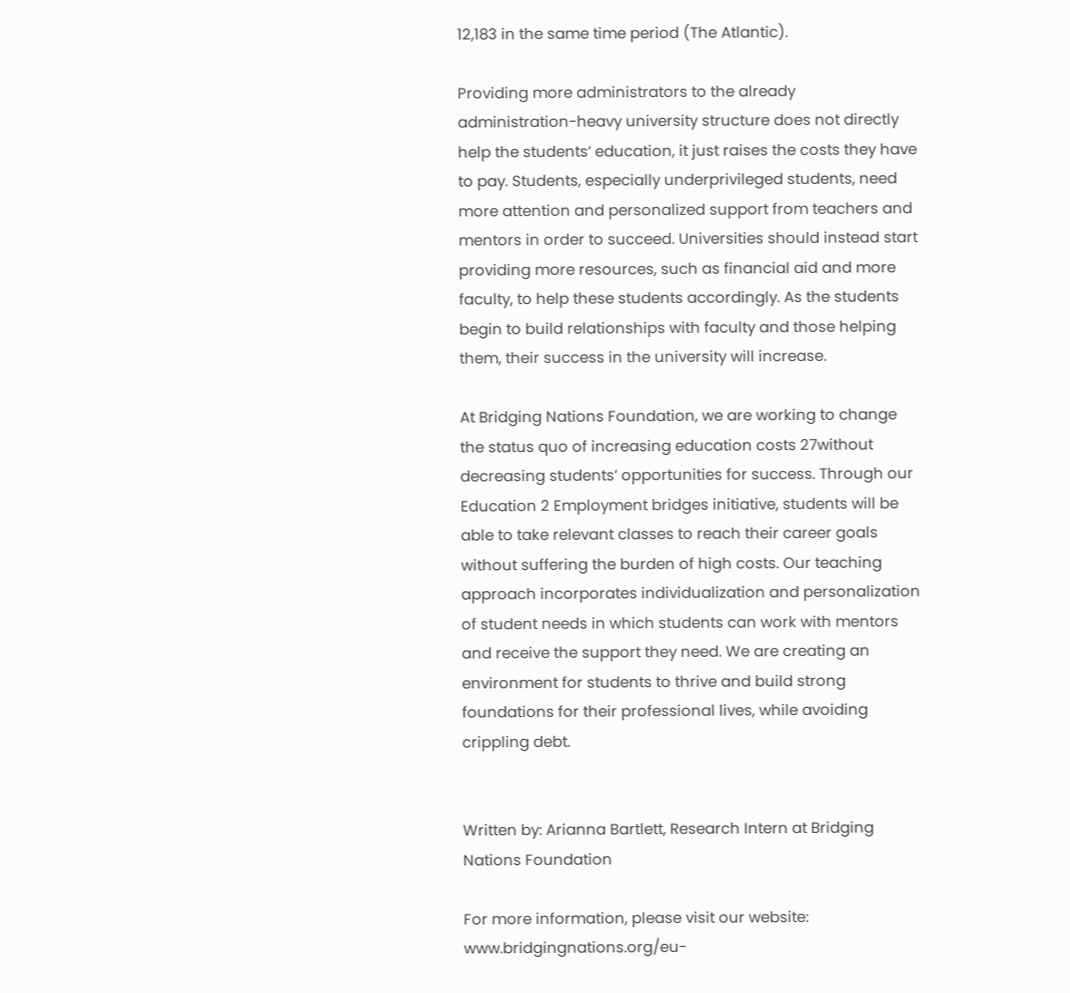12,183 in the same time period (The Atlantic).

Providing more administrators to the already administration-heavy university structure does not directly help the students’ education, it just raises the costs they have to pay. Students, especially underprivileged students, need more attention and personalized support from teachers and mentors in order to succeed. Universities should instead start providing more resources, such as financial aid and more faculty, to help these students accordingly. As the students begin to build relationships with faculty and those helping them, their success in the university will increase.

At Bridging Nations Foundation, we are working to change the status quo of increasing education costs 27without decreasing students’ opportunities for success. Through our Education 2 Employment bridges initiative, students will be able to take relevant classes to reach their career goals without suffering the burden of high costs. Our teaching approach incorporates individualization and personalization of student needs in which students can work with mentors and receive the support they need. We are creating an environment for students to thrive and build strong foundations for their professional lives, while avoiding crippling debt.


Written by: Arianna Bartlett, Research Intern at Bridging Nations Foundation

For more information, please visit our website: www.bridgingnations.org/eu-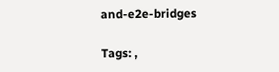and-e2e-bridges

Tags: ,